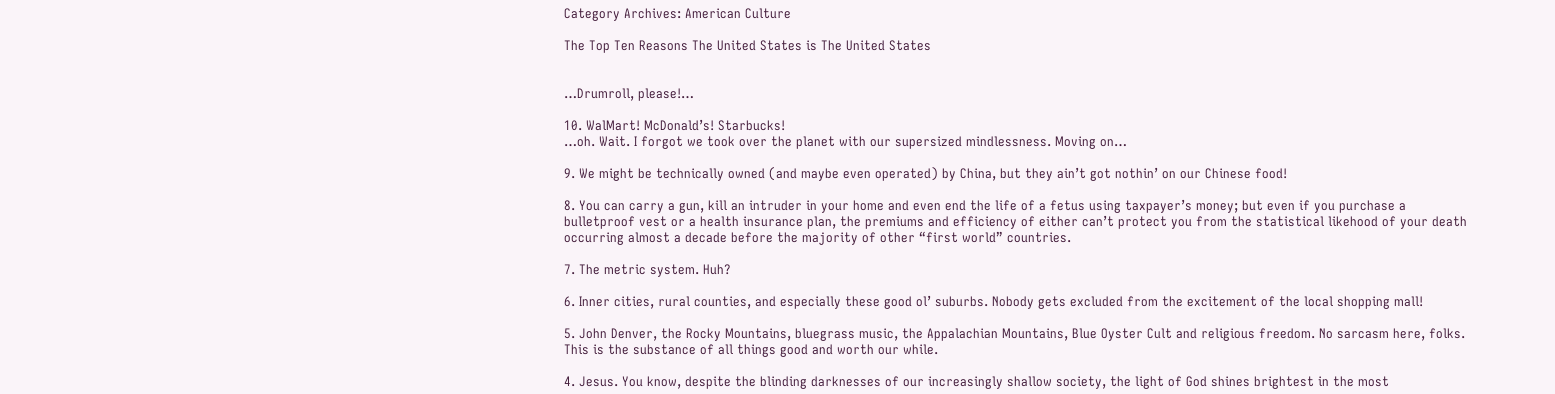Category Archives: American Culture

The Top Ten Reasons The United States is The United States


…Drumroll, please!…

10. WalMart! McDonald’s! Starbucks!
…oh. Wait. I forgot we took over the planet with our supersized mindlessness. Moving on…

9. We might be technically owned (and maybe even operated) by China, but they ain’t got nothin’ on our Chinese food!

8. You can carry a gun, kill an intruder in your home and even end the life of a fetus using taxpayer’s money; but even if you purchase a bulletproof vest or a health insurance plan, the premiums and efficiency of either can’t protect you from the statistical likehood of your death occurring almost a decade before the majority of other “first world” countries.

7. The metric system. Huh?

6. Inner cities, rural counties, and especially these good ol’ suburbs. Nobody gets excluded from the excitement of the local shopping mall!

5. John Denver, the Rocky Mountains, bluegrass music, the Appalachian Mountains, Blue Oyster Cult and religious freedom. No sarcasm here, folks. This is the substance of all things good and worth our while.

4. Jesus. You know, despite the blinding darknesses of our increasingly shallow society, the light of God shines brightest in the most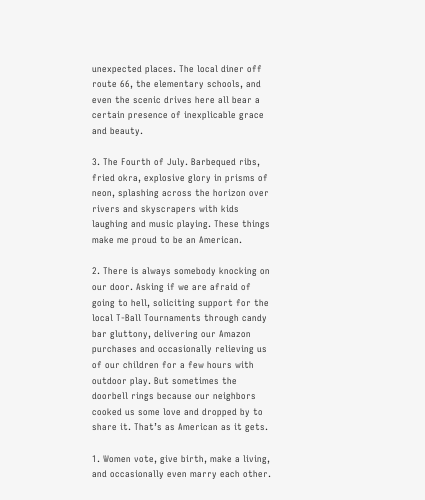unexpected places. The local diner off route 66, the elementary schools, and even the scenic drives here all bear a certain presence of inexplicable grace and beauty.

3. The Fourth of July. Barbequed ribs, fried okra, explosive glory in prisms of neon, splashing across the horizon over rivers and skyscrapers with kids laughing and music playing. These things make me proud to be an American.

2. There is always somebody knocking on our door. Asking if we are afraid of going to hell, soliciting support for the local T-Ball Tournaments through candy bar gluttony, delivering our Amazon purchases and occasionally relieving us of our children for a few hours with outdoor play. But sometimes the doorbell rings because our neighbors cooked us some love and dropped by to share it. That’s as American as it gets.

1. Women vote, give birth, make a living, and occasionally even marry each other.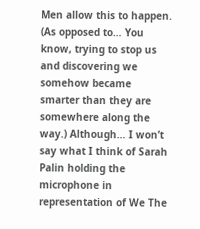Men allow this to happen. (As opposed to… You know, trying to stop us and discovering we somehow became smarter than they are somewhere along the way.) Although… I won’t say what I think of Sarah Palin holding the microphone in representation of We The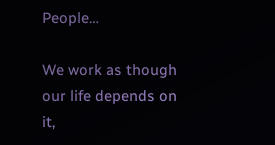People…

We work as though our life depends on it,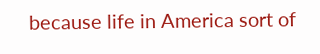because life in America sort of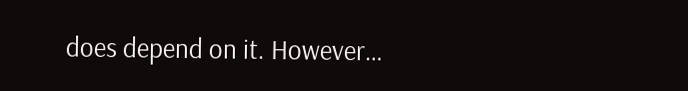does depend on it. However…